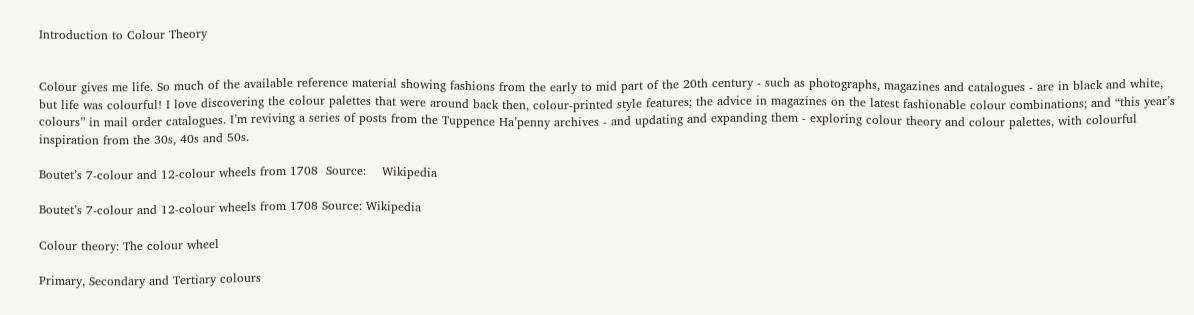Introduction to Colour Theory


Colour gives me life. So much of the available reference material showing fashions from the early to mid part of the 20th century - such as photographs, magazines and catalogues - are in black and white, but life was colourful! I love discovering the colour palettes that were around back then, colour-printed style features; the advice in magazines on the latest fashionable colour combinations; and “this year’s colours” in mail order catalogues. I’m reviving a series of posts from the Tuppence Ha’penny archives - and updating and expanding them - exploring colour theory and colour palettes, with colourful inspiration from the 30s, 40s and 50s.

Boutet’s 7-colour and 12-colour wheels from 1708  Source:    Wikipedia

Boutet’s 7-colour and 12-colour wheels from 1708 Source: Wikipedia

Colour theory: The colour wheel

Primary, Secondary and Tertiary colours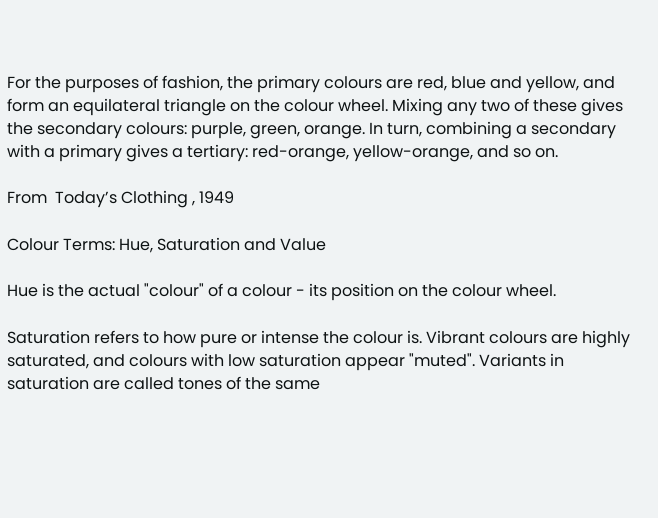For the purposes of fashion, the primary colours are red, blue and yellow, and form an equilateral triangle on the colour wheel. Mixing any two of these gives the secondary colours: purple, green, orange. In turn, combining a secondary with a primary gives a tertiary: red-orange, yellow-orange, and so on.

From  Today’s Clothing , 1949

Colour Terms: Hue, Saturation and Value

Hue is the actual "colour" of a colour - its position on the colour wheel.

Saturation refers to how pure or intense the colour is. Vibrant colours are highly saturated, and colours with low saturation appear "muted". Variants in saturation are called tones of the same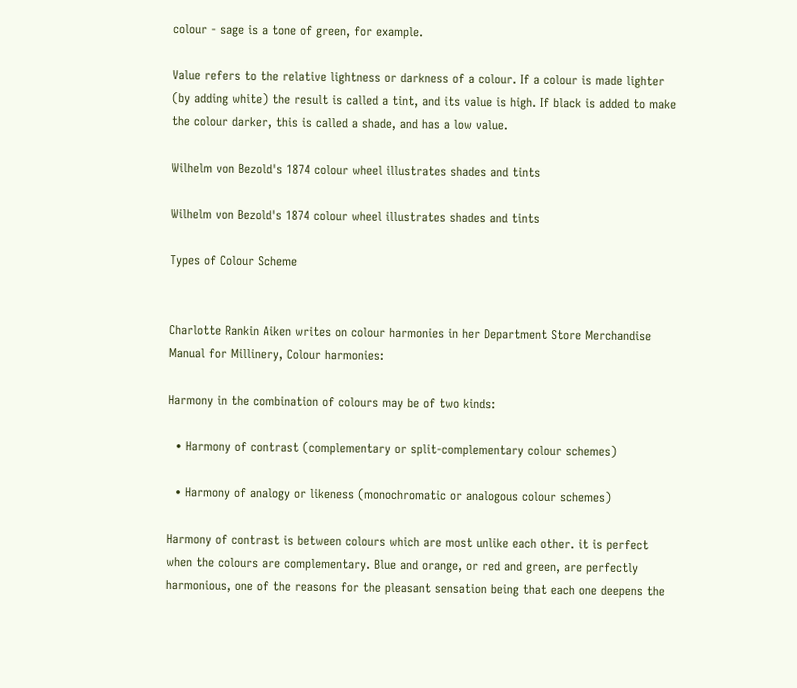colour - sage is a tone of green, for example.

Value refers to the relative lightness or darkness of a colour. If a colour is made lighter (by adding white) the result is called a tint, and its value is high. If black is added to make the colour darker, this is called a shade, and has a low value.

Wilhelm von Bezold's 1874 colour wheel illustrates shades and tints

Wilhelm von Bezold's 1874 colour wheel illustrates shades and tints

Types of Colour Scheme


Charlotte Rankin Aiken writes on colour harmonies in her Department Store Merchandise Manual for Millinery, Colour harmonies:

Harmony in the combination of colours may be of two kinds:

  • Harmony of contrast (complementary or split-complementary colour schemes)

  • Harmony of analogy or likeness (monochromatic or analogous colour schemes)

Harmony of contrast is between colours which are most unlike each other. it is perfect when the colours are complementary. Blue and orange, or red and green, are perfectly harmonious, one of the reasons for the pleasant sensation being that each one deepens the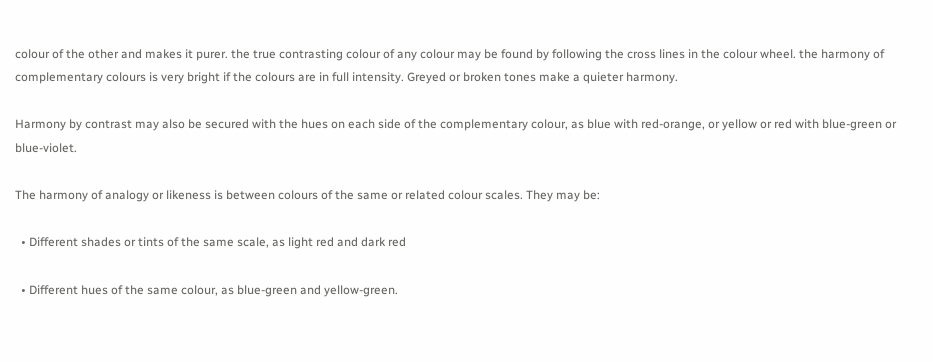colour of the other and makes it purer. the true contrasting colour of any colour may be found by following the cross lines in the colour wheel. the harmony of complementary colours is very bright if the colours are in full intensity. Greyed or broken tones make a quieter harmony.

Harmony by contrast may also be secured with the hues on each side of the complementary colour, as blue with red-orange, or yellow or red with blue-green or blue-violet.

The harmony of analogy or likeness is between colours of the same or related colour scales. They may be:

  • Different shades or tints of the same scale, as light red and dark red

  • Different hues of the same colour, as blue-green and yellow-green.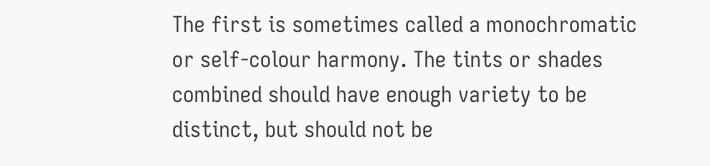The first is sometimes called a monochromatic or self-colour harmony. The tints or shades combined should have enough variety to be distinct, but should not be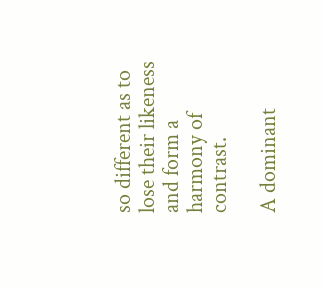so different as to lose their likeness and form a harmony of contrast.

A dominant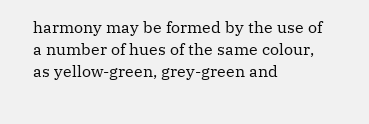harmony may be formed by the use of a number of hues of the same colour, as yellow-green, grey-green and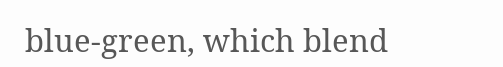blue-green, which blend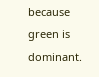because green is dominant.